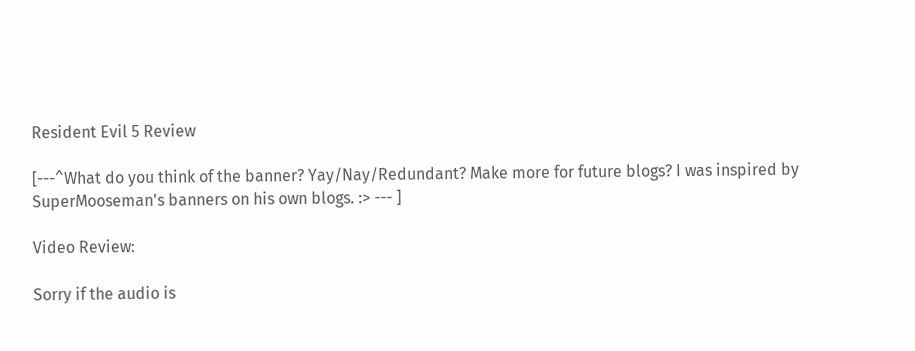Resident Evil 5 Review

[---^What do you think of the banner? Yay/Nay/Redundant? Make more for future blogs? I was inspired by SuperMooseman's banners on his own blogs. :> --- ]

Video Review:

Sorry if the audio is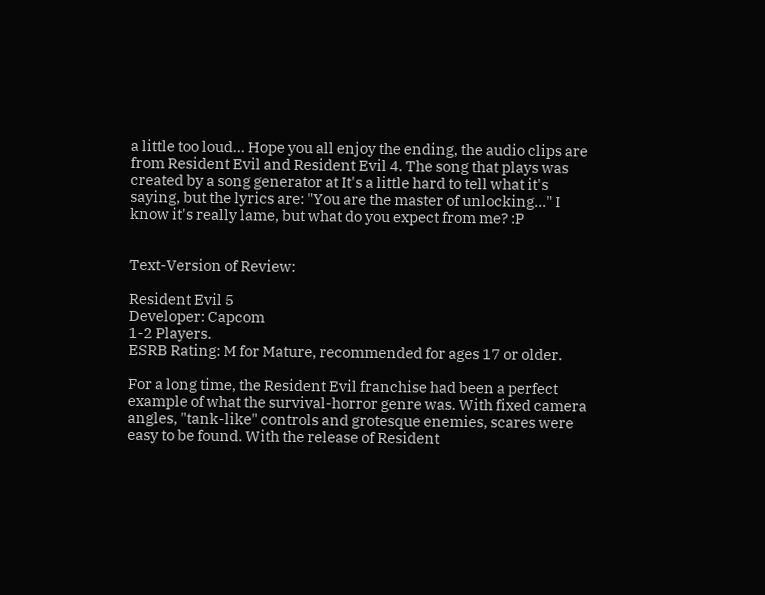a little too loud... Hope you all enjoy the ending, the audio clips are from Resident Evil and Resident Evil 4. The song that plays was created by a song generator at It's a little hard to tell what it's saying, but the lyrics are: "You are the master of unlocking..." I know it's really lame, but what do you expect from me? :P


Text-Version of Review:

Resident Evil 5
Developer: Capcom
1-2 Players.
ESRB Rating: M for Mature, recommended for ages 17 or older.

For a long time, the Resident Evil franchise had been a perfect example of what the survival-horror genre was. With fixed camera angles, "tank-like" controls and grotesque enemies, scares were easy to be found. With the release of Resident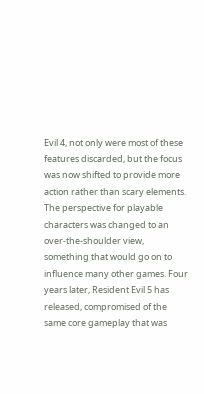Evil 4, not only were most of these features discarded, but the focus was now shifted to provide more action rather than scary elements. The perspective for playable characters was changed to an over-the-shoulder view, something that would go on to influence many other games. Four years later, Resident Evil 5 has released, compromised of the same core gameplay that was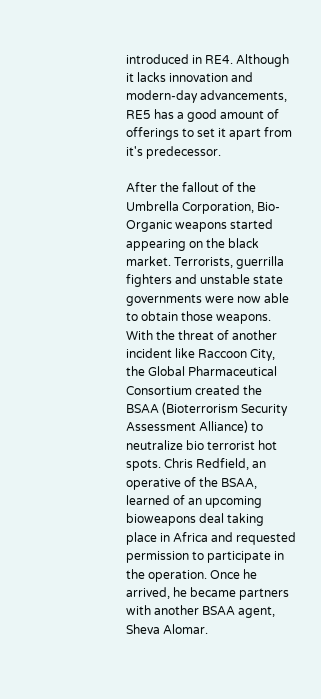introduced in RE4. Although it lacks innovation and modern-day advancements, RE5 has a good amount of offerings to set it apart from it's predecessor.

After the fallout of the Umbrella Corporation, Bio-Organic weapons started appearing on the black market. Terrorists, guerrilla fighters and unstable state governments were now able to obtain those weapons. With the threat of another incident like Raccoon City, the Global Pharmaceutical Consortium created the BSAA (Bioterrorism Security Assessment Alliance) to neutralize bio terrorist hot spots. Chris Redfield, an operative of the BSAA, learned of an upcoming bioweapons deal taking place in Africa and requested permission to participate in the operation. Once he arrived, he became partners with another BSAA agent, Sheva Alomar.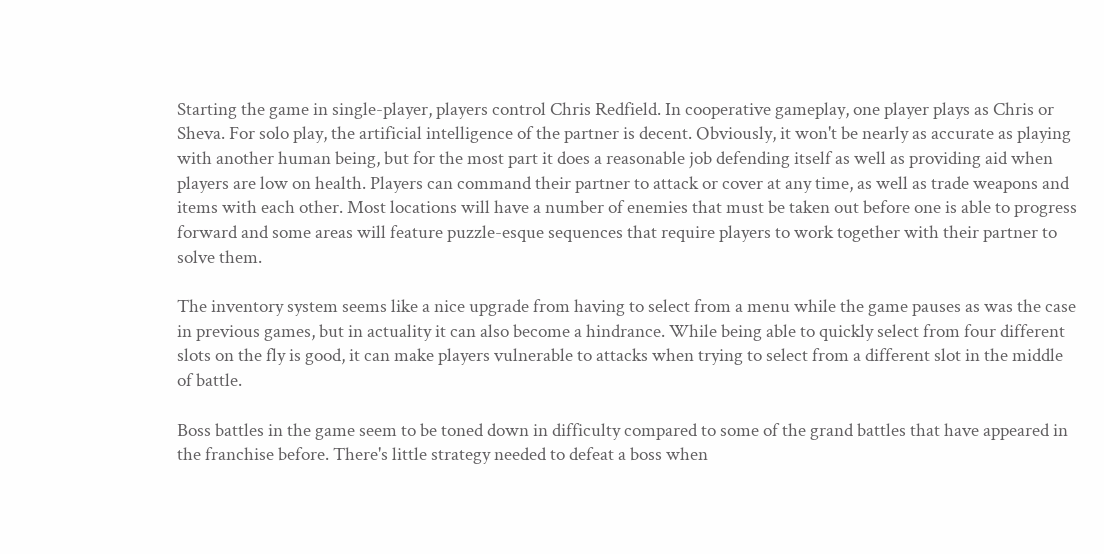Starting the game in single-player, players control Chris Redfield. In cooperative gameplay, one player plays as Chris or Sheva. For solo play, the artificial intelligence of the partner is decent. Obviously, it won't be nearly as accurate as playing with another human being, but for the most part it does a reasonable job defending itself as well as providing aid when players are low on health. Players can command their partner to attack or cover at any time, as well as trade weapons and items with each other. Most locations will have a number of enemies that must be taken out before one is able to progress forward and some areas will feature puzzle-esque sequences that require players to work together with their partner to solve them.

The inventory system seems like a nice upgrade from having to select from a menu while the game pauses as was the case in previous games, but in actuality it can also become a hindrance. While being able to quickly select from four different slots on the fly is good, it can make players vulnerable to attacks when trying to select from a different slot in the middle of battle.

Boss battles in the game seem to be toned down in difficulty compared to some of the grand battles that have appeared in the franchise before. There's little strategy needed to defeat a boss when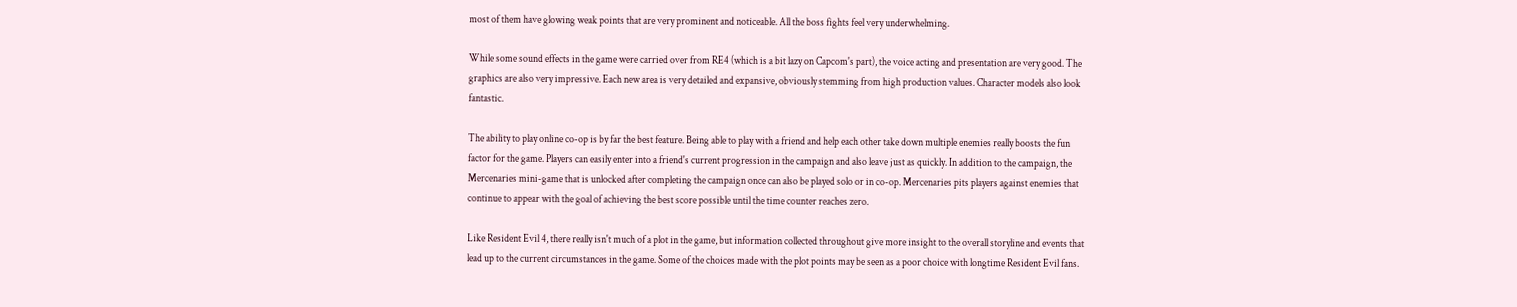most of them have glowing weak points that are very prominent and noticeable. All the boss fights feel very underwhelming.

While some sound effects in the game were carried over from RE4 (which is a bit lazy on Capcom's part), the voice acting and presentation are very good. The graphics are also very impressive. Each new area is very detailed and expansive, obviously stemming from high production values. Character models also look fantastic.

The ability to play online co-op is by far the best feature. Being able to play with a friend and help each other take down multiple enemies really boosts the fun factor for the game. Players can easily enter into a friend's current progression in the campaign and also leave just as quickly. In addition to the campaign, the Mercenaries mini-game that is unlocked after completing the campaign once can also be played solo or in co-op. Mercenaries pits players against enemies that continue to appear with the goal of achieving the best score possible until the time counter reaches zero.

Like Resident Evil 4, there really isn't much of a plot in the game, but information collected throughout give more insight to the overall storyline and events that lead up to the current circumstances in the game. Some of the choices made with the plot points may be seen as a poor choice with longtime Resident Evil fans.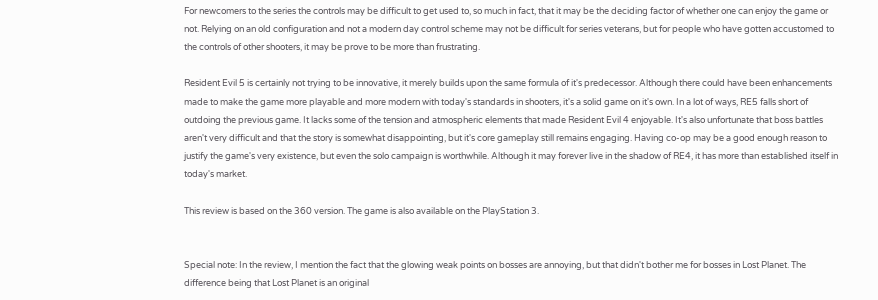For newcomers to the series the controls may be difficult to get used to, so much in fact, that it may be the deciding factor of whether one can enjoy the game or not. Relying on an old configuration and not a modern day control scheme may not be difficult for series veterans, but for people who have gotten accustomed to the controls of other shooters, it may be prove to be more than frustrating.

Resident Evil 5 is certainly not trying to be innovative, it merely builds upon the same formula of it's predecessor. Although there could have been enhancements made to make the game more playable and more modern with today's standards in shooters, it's a solid game on it's own. In a lot of ways, RE5 falls short of outdoing the previous game. It lacks some of the tension and atmospheric elements that made Resident Evil 4 enjoyable. It's also unfortunate that boss battles aren't very difficult and that the story is somewhat disappointing, but it's core gameplay still remains engaging. Having co-op may be a good enough reason to justify the game's very existence, but even the solo campaign is worthwhile. Although it may forever live in the shadow of RE4, it has more than established itself in today's market.

This review is based on the 360 version. The game is also available on the PlayStation 3.


Special note: In the review, I mention the fact that the glowing weak points on bosses are annoying, but that didn't bother me for bosses in Lost Planet. The difference being that Lost Planet is an original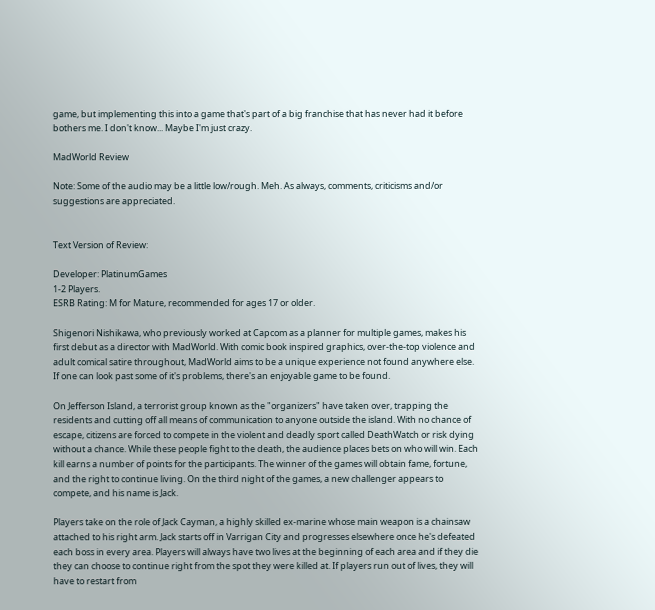game, but implementing this into a game that's part of a big franchise that has never had it before bothers me. I don't know... Maybe I'm just crazy.

MadWorld Review

Note: Some of the audio may be a little low/rough. Meh. As always, comments, criticisms and/or suggestions are appreciated.


Text Version of Review:

Developer: PlatinumGames
1-2 Players.
ESRB Rating: M for Mature, recommended for ages 17 or older.

Shigenori Nishikawa, who previously worked at Capcom as a planner for multiple games, makes his first debut as a director with MadWorld. With comic book inspired graphics, over-the-top violence and adult comical satire throughout, MadWorld aims to be a unique experience not found anywhere else. If one can look past some of it's problems, there's an enjoyable game to be found.

On Jefferson Island, a terrorist group known as the "organizers" have taken over, trapping the residents and cutting off all means of communication to anyone outside the island. With no chance of escape, citizens are forced to compete in the violent and deadly sport called DeathWatch or risk dying without a chance. While these people fight to the death, the audience places bets on who will win. Each kill earns a number of points for the participants. The winner of the games will obtain fame, fortune, and the right to continue living. On the third night of the games, a new challenger appears to compete, and his name is Jack.

Players take on the role of Jack Cayman, a highly skilled ex-marine whose main weapon is a chainsaw attached to his right arm. Jack starts off in Varrigan City and progresses elsewhere once he's defeated each boss in every area. Players will always have two lives at the beginning of each area and if they die they can choose to continue right from the spot they were killed at. If players run out of lives, they will have to restart from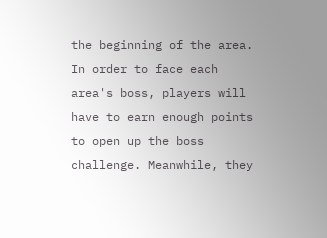the beginning of the area. In order to face each area's boss, players will have to earn enough points to open up the boss challenge. Meanwhile, they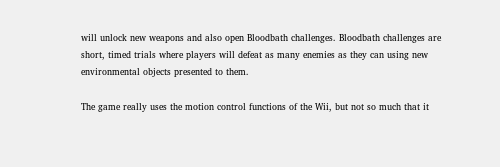will unlock new weapons and also open Bloodbath challenges. Bloodbath challenges are short, timed trials where players will defeat as many enemies as they can using new environmental objects presented to them.

The game really uses the motion control functions of the Wii, but not so much that it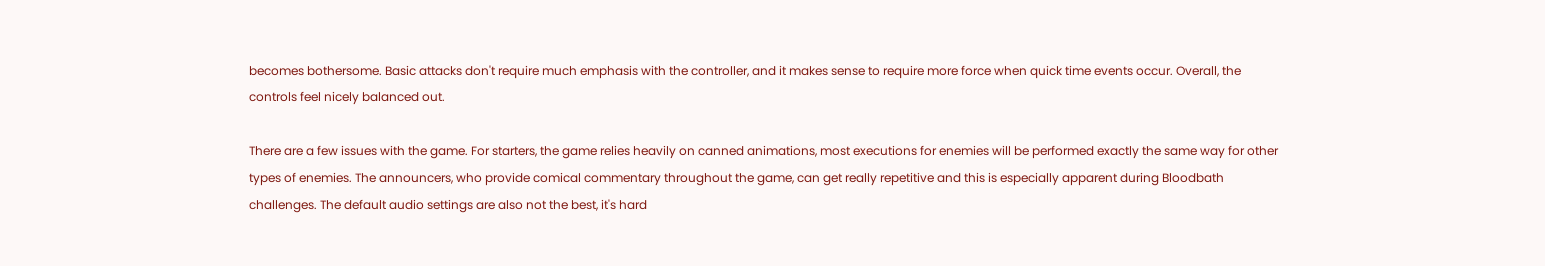becomes bothersome. Basic attacks don't require much emphasis with the controller, and it makes sense to require more force when quick time events occur. Overall, the controls feel nicely balanced out.

There are a few issues with the game. For starters, the game relies heavily on canned animations, most executions for enemies will be performed exactly the same way for other types of enemies. The announcers, who provide comical commentary throughout the game, can get really repetitive and this is especially apparent during Bloodbath challenges. The default audio settings are also not the best, it's hard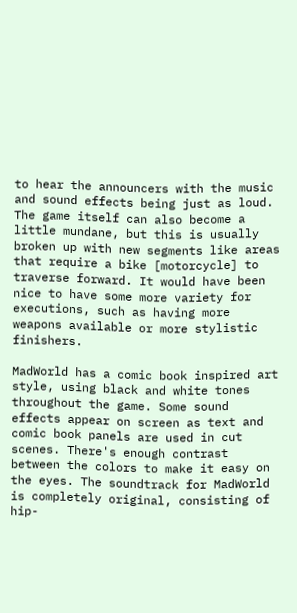to hear the announcers with the music and sound effects being just as loud. The game itself can also become a little mundane, but this is usually broken up with new segments like areas that require a bike [motorcycle] to traverse forward. It would have been nice to have some more variety for executions, such as having more weapons available or more stylistic finishers.

MadWorld has a comic book inspired art style, using black and white tones throughout the game. Some sound effects appear on screen as text and comic book panels are used in cut scenes. There's enough contrast between the colors to make it easy on the eyes. The soundtrack for MadWorld is completely original, consisting of hip-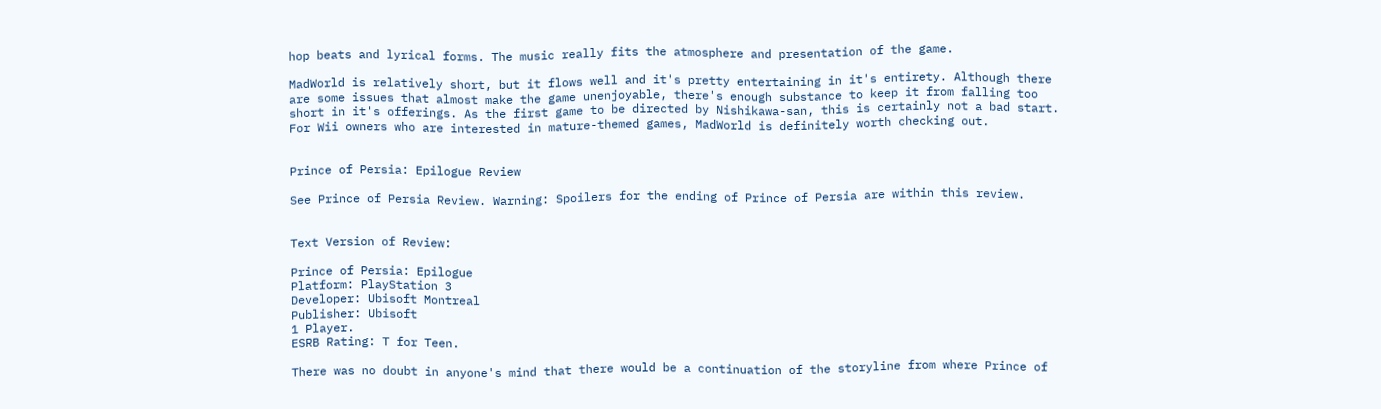hop beats and lyrical forms. The music really fits the atmosphere and presentation of the game.

MadWorld is relatively short, but it flows well and it's pretty entertaining in it's entirety. Although there are some issues that almost make the game unenjoyable, there's enough substance to keep it from falling too short in it's offerings. As the first game to be directed by Nishikawa-san, this is certainly not a bad start. For Wii owners who are interested in mature-themed games, MadWorld is definitely worth checking out.


Prince of Persia: Epilogue Review

See Prince of Persia Review. Warning: Spoilers for the ending of Prince of Persia are within this review.


Text Version of Review:

Prince of Persia: Epilogue
Platform: PlayStation 3
Developer: Ubisoft Montreal
Publisher: Ubisoft
1 Player.
ESRB Rating: T for Teen.

There was no doubt in anyone's mind that there would be a continuation of the storyline from where Prince of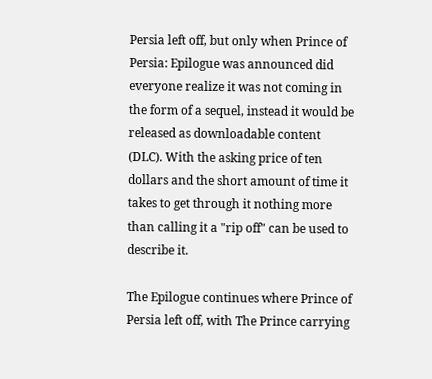Persia left off, but only when Prince of Persia: Epilogue was announced did everyone realize it was not coming in the form of a sequel, instead it would be released as downloadable content (DLC). With the asking price of ten dollars and the short amount of time it takes to get through it nothing more than calling it a "rip off" can be used to describe it.

The Epilogue continues where Prince of Persia left off, with The Prince carrying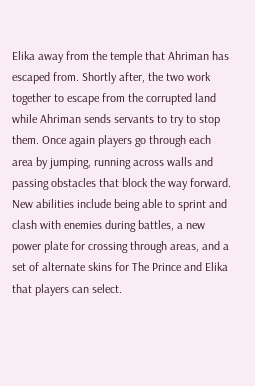Elika away from the temple that Ahriman has escaped from. Shortly after, the two work together to escape from the corrupted land while Ahriman sends servants to try to stop them. Once again players go through each area by jumping, running across walls and passing obstacles that block the way forward. New abilities include being able to sprint and clash with enemies during battles, a new power plate for crossing through areas, and a set of alternate skins for The Prince and Elika that players can select.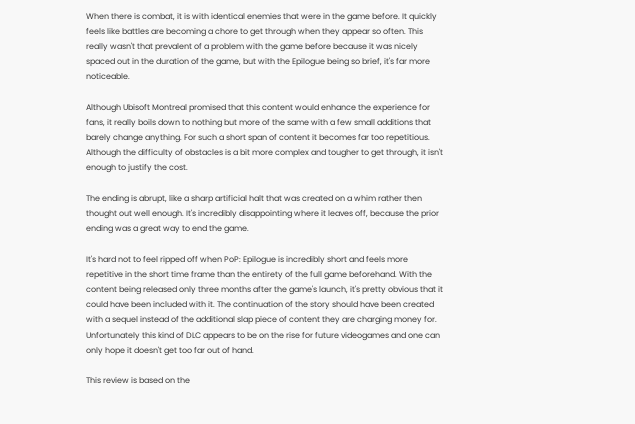When there is combat, it is with identical enemies that were in the game before. It quickly feels like battles are becoming a chore to get through when they appear so often. This really wasn't that prevalent of a problem with the game before because it was nicely spaced out in the duration of the game, but with the Epilogue being so brief, it's far more noticeable.

Although Ubisoft Montreal promised that this content would enhance the experience for fans, it really boils down to nothing but more of the same with a few small additions that barely change anything. For such a short span of content it becomes far too repetitious. Although the difficulty of obstacles is a bit more complex and tougher to get through, it isn't enough to justify the cost.

The ending is abrupt, like a sharp artificial halt that was created on a whim rather then thought out well enough. It's incredibly disappointing where it leaves off, because the prior ending was a great way to end the game.

It's hard not to feel ripped off when PoP: Epilogue is incredibly short and feels more repetitive in the short time frame than the entirety of the full game beforehand. With the content being released only three months after the game's launch, it's pretty obvious that it could have been included with it. The continuation of the story should have been created with a sequel instead of the additional slap piece of content they are charging money for. Unfortunately this kind of DLC appears to be on the rise for future videogames and one can only hope it doesn't get too far out of hand.

This review is based on the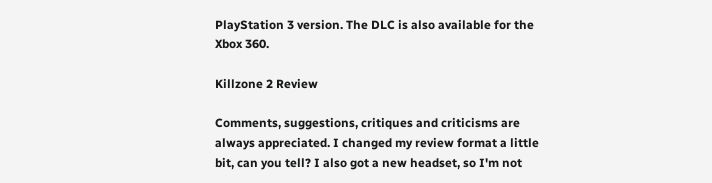PlayStation 3 version. The DLC is also available for the Xbox 360.

Killzone 2 Review

Comments, suggestions, critiques and criticisms are always appreciated. I changed my review format a little bit, can you tell? I also got a new headset, so I'm not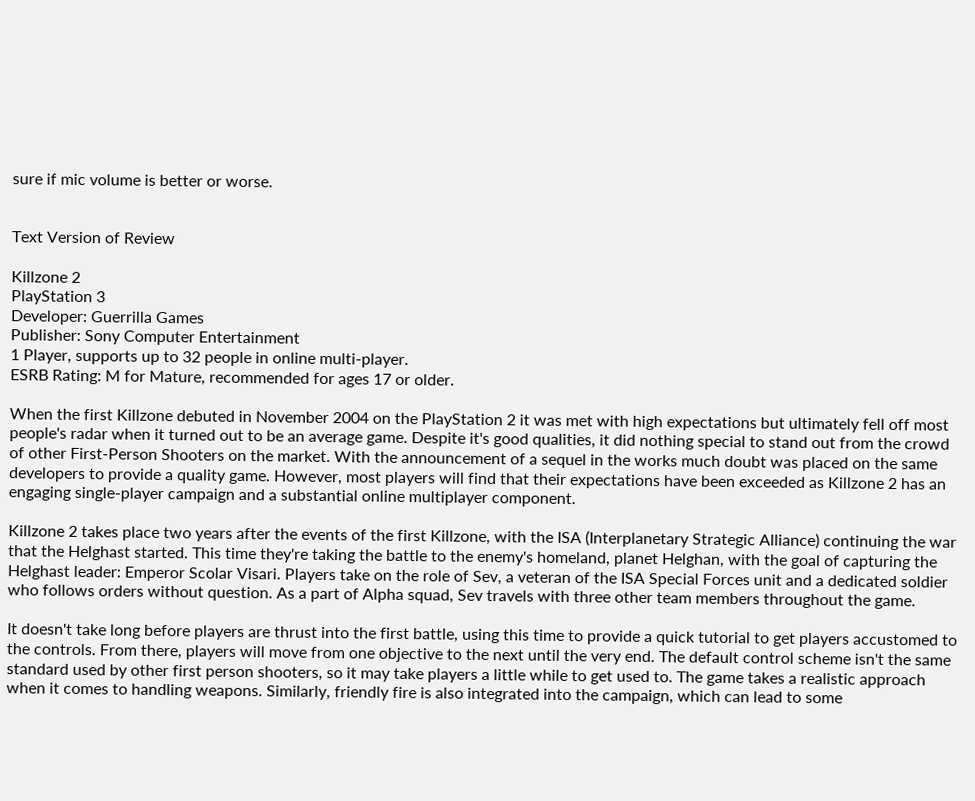sure if mic volume is better or worse.


Text Version of Review

Killzone 2
PlayStation 3
Developer: Guerrilla Games
Publisher: Sony Computer Entertainment
1 Player, supports up to 32 people in online multi-player.
ESRB Rating: M for Mature, recommended for ages 17 or older.

When the first Killzone debuted in November 2004 on the PlayStation 2 it was met with high expectations but ultimately fell off most people's radar when it turned out to be an average game. Despite it's good qualities, it did nothing special to stand out from the crowd of other First-Person Shooters on the market. With the announcement of a sequel in the works much doubt was placed on the same developers to provide a quality game. However, most players will find that their expectations have been exceeded as Killzone 2 has an engaging single-player campaign and a substantial online multiplayer component.

Killzone 2 takes place two years after the events of the first Killzone, with the ISA (Interplanetary Strategic Alliance) continuing the war that the Helghast started. This time they're taking the battle to the enemy's homeland, planet Helghan, with the goal of capturing the Helghast leader: Emperor Scolar Visari. Players take on the role of Sev, a veteran of the ISA Special Forces unit and a dedicated soldier who follows orders without question. As a part of Alpha squad, Sev travels with three other team members throughout the game.

It doesn't take long before players are thrust into the first battle, using this time to provide a quick tutorial to get players accustomed to the controls. From there, players will move from one objective to the next until the very end. The default control scheme isn't the same standard used by other first person shooters, so it may take players a little while to get used to. The game takes a realistic approach when it comes to handling weapons. Similarly, friendly fire is also integrated into the campaign, which can lead to some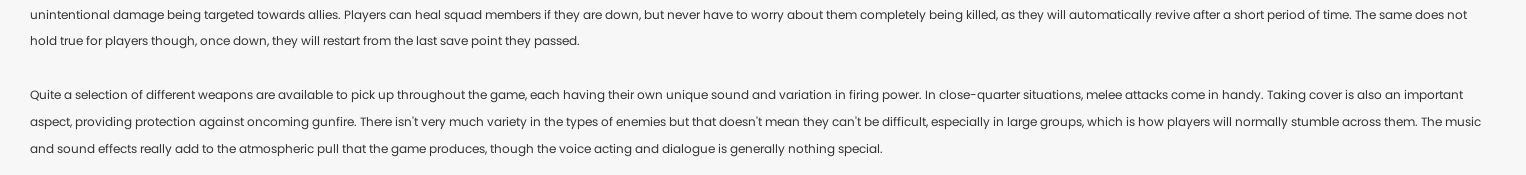unintentional damage being targeted towards allies. Players can heal squad members if they are down, but never have to worry about them completely being killed, as they will automatically revive after a short period of time. The same does not hold true for players though, once down, they will restart from the last save point they passed.

Quite a selection of different weapons are available to pick up throughout the game, each having their own unique sound and variation in firing power. In close-quarter situations, melee attacks come in handy. Taking cover is also an important aspect, providing protection against oncoming gunfire. There isn't very much variety in the types of enemies but that doesn't mean they can't be difficult, especially in large groups, which is how players will normally stumble across them. The music and sound effects really add to the atmospheric pull that the game produces, though the voice acting and dialogue is generally nothing special.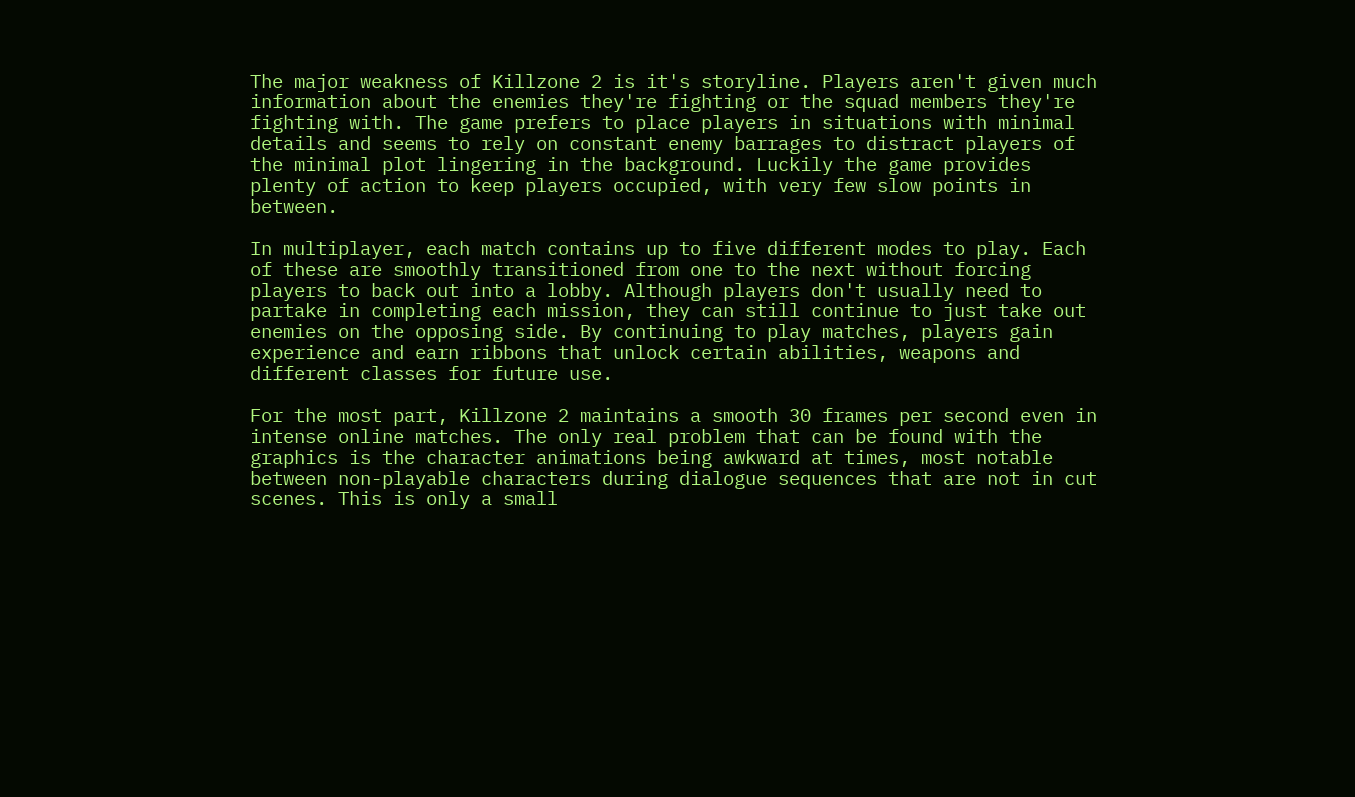The major weakness of Killzone 2 is it's storyline. Players aren't given much information about the enemies they're fighting or the squad members they're fighting with. The game prefers to place players in situations with minimal details and seems to rely on constant enemy barrages to distract players of the minimal plot lingering in the background. Luckily the game provides plenty of action to keep players occupied, with very few slow points in between.

In multiplayer, each match contains up to five different modes to play. Each of these are smoothly transitioned from one to the next without forcing players to back out into a lobby. Although players don't usually need to partake in completing each mission, they can still continue to just take out enemies on the opposing side. By continuing to play matches, players gain experience and earn ribbons that unlock certain abilities, weapons and different classes for future use.

For the most part, Killzone 2 maintains a smooth 30 frames per second even in intense online matches. The only real problem that can be found with the graphics is the character animations being awkward at times, most notable between non-playable characters during dialogue sequences that are not in cut scenes. This is only a small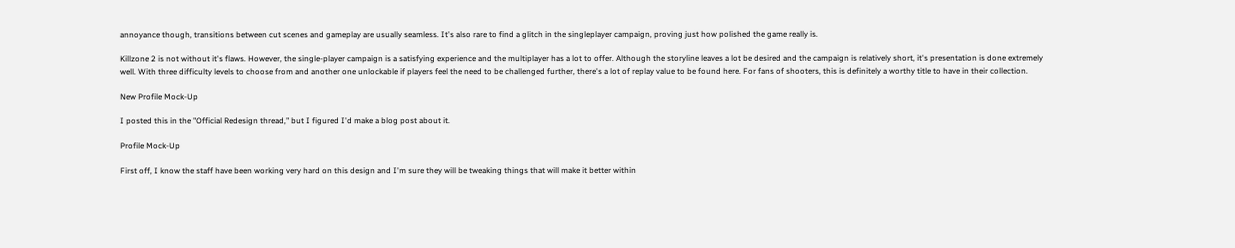annoyance though, transitions between cut scenes and gameplay are usually seamless. It's also rare to find a glitch in the singleplayer campaign, proving just how polished the game really is.

Killzone 2 is not without it's flaws. However, the single-player campaign is a satisfying experience and the multiplayer has a lot to offer. Although the storyline leaves a lot be desired and the campaign is relatively short, it's presentation is done extremely well. With three difficulty levels to choose from and another one unlockable if players feel the need to be challenged further, there's a lot of replay value to be found here. For fans of shooters, this is definitely a worthy title to have in their collection.

New Profile Mock-Up

I posted this in the "Official Redesign thread," but I figured I'd make a blog post about it.

Profile Mock-Up

First off, I know the staff have been working very hard on this design and I'm sure they will be tweaking things that will make it better within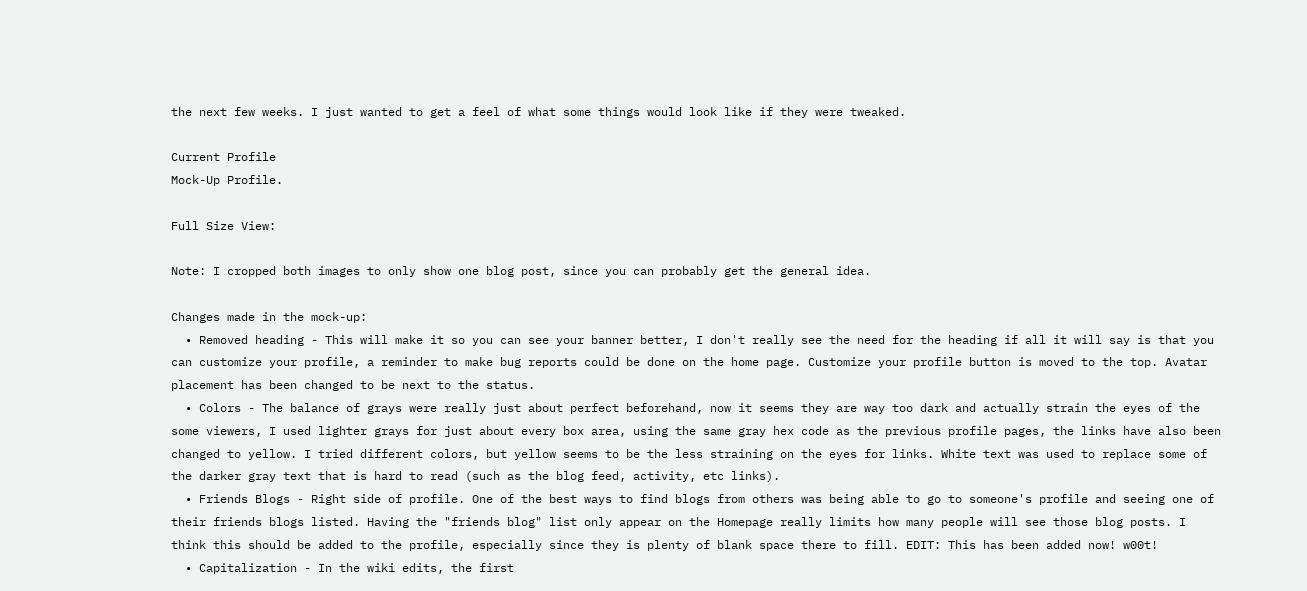the next few weeks. I just wanted to get a feel of what some things would look like if they were tweaked.

Current Profile
Mock-Up Profile.

Full Size View:

Note: I cropped both images to only show one blog post, since you can probably get the general idea.

Changes made in the mock-up:
  • Removed heading - This will make it so you can see your banner better, I don't really see the need for the heading if all it will say is that you can customize your profile, a reminder to make bug reports could be done on the home page. Customize your profile button is moved to the top. Avatar placement has been changed to be next to the status.
  • Colors - The balance of grays were really just about perfect beforehand, now it seems they are way too dark and actually strain the eyes of the some viewers, I used lighter grays for just about every box area, using the same gray hex code as the previous profile pages, the links have also been changed to yellow. I tried different colors, but yellow seems to be the less straining on the eyes for links. White text was used to replace some of the darker gray text that is hard to read (such as the blog feed, activity, etc links).
  • Friends Blogs - Right side of profile. One of the best ways to find blogs from others was being able to go to someone's profile and seeing one of their friends blogs listed. Having the "friends blog" list only appear on the Homepage really limits how many people will see those blog posts. I think this should be added to the profile, especially since they is plenty of blank space there to fill. EDIT: This has been added now! w00t!
  • Capitalization - In the wiki edits, the first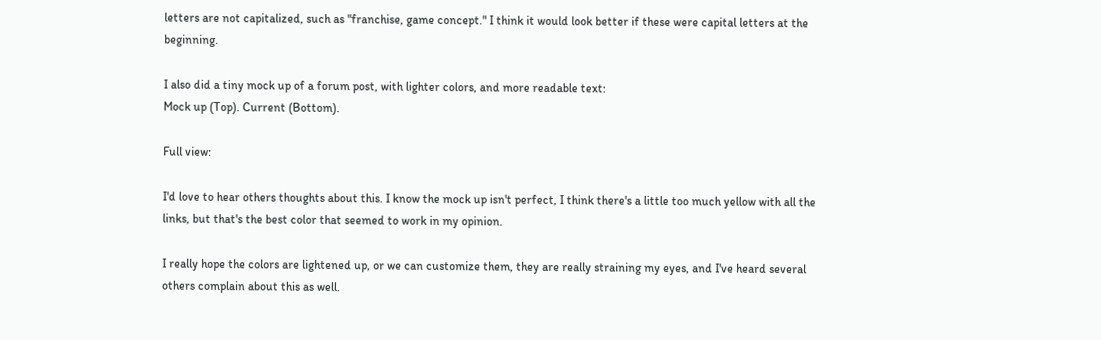letters are not capitalized, such as "franchise, game concept." I think it would look better if these were capital letters at the beginning.

I also did a tiny mock up of a forum post, with lighter colors, and more readable text:
Mock up (Top). Current (Bottom).

Full view:

I'd love to hear others thoughts about this. I know the mock up isn't perfect, I think there's a little too much yellow with all the links, but that's the best color that seemed to work in my opinion.

I really hope the colors are lightened up, or we can customize them, they are really straining my eyes, and I've heard several others complain about this as well.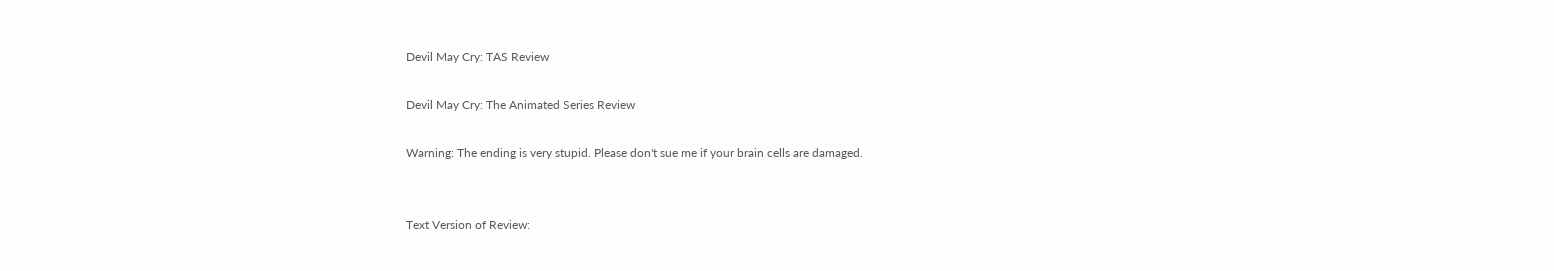Devil May Cry: TAS Review

Devil May Cry: The Animated Series Review

Warning: The ending is very stupid. Please don't sue me if your brain cells are damaged.


Text Version of Review: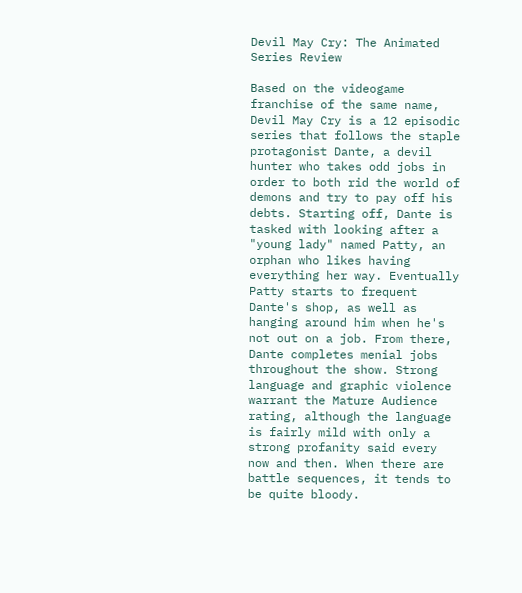Devil May Cry: The Animated Series Review

Based on the videogame franchise of the same name, Devil May Cry is a 12 episodic series that follows the staple protagonist Dante, a devil hunter who takes odd jobs in order to both rid the world of demons and try to pay off his debts. Starting off, Dante is tasked with looking after a "young lady" named Patty, an orphan who likes having everything her way. Eventually Patty starts to frequent Dante's shop, as well as hanging around him when he's not out on a job. From there, Dante completes menial jobs throughout the show. Strong language and graphic violence warrant the Mature Audience rating, although the language is fairly mild with only a strong profanity said every now and then. When there are battle sequences, it tends to be quite bloody.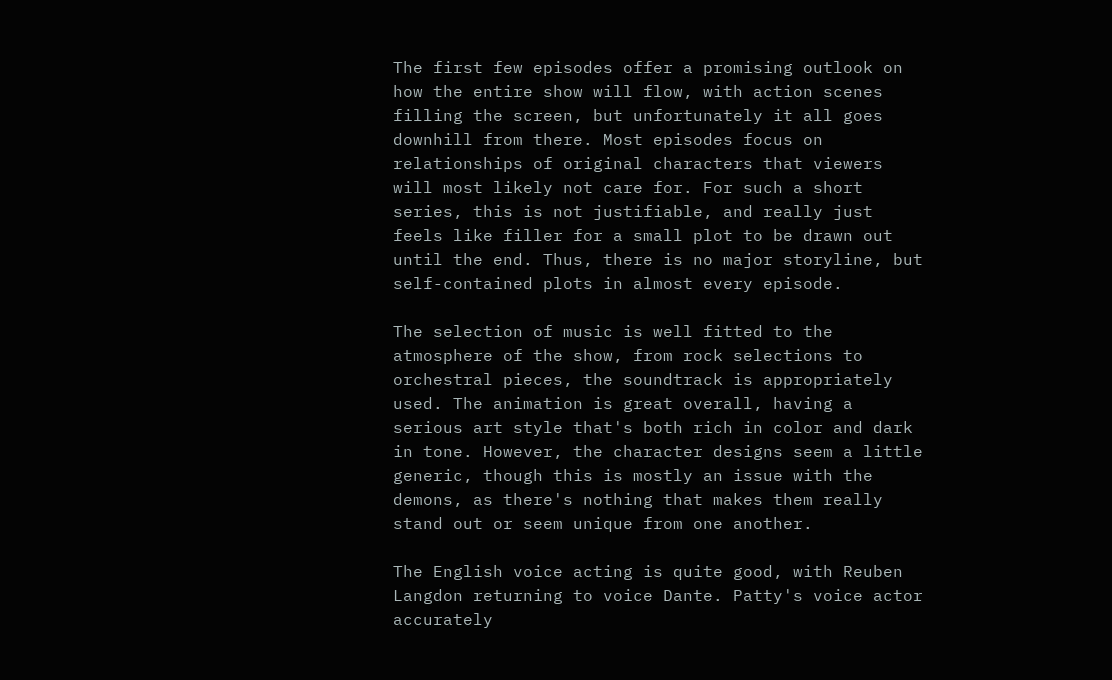The first few episodes offer a promising outlook on how the entire show will flow, with action scenes filling the screen, but unfortunately it all goes downhill from there. Most episodes focus on relationships of original characters that viewers will most likely not care for. For such a short series, this is not justifiable, and really just feels like filler for a small plot to be drawn out until the end. Thus, there is no major storyline, but self-contained plots in almost every episode.

The selection of music is well fitted to the atmosphere of the show, from rock selections to orchestral pieces, the soundtrack is appropriately used. The animation is great overall, having a serious art style that's both rich in color and dark in tone. However, the character designs seem a little generic, though this is mostly an issue with the demons, as there's nothing that makes them really stand out or seem unique from one another.

The English voice acting is quite good, with Reuben Langdon returning to voice Dante. Patty's voice actor accurately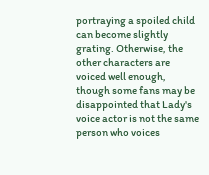portraying a spoiled child can become slightly grating. Otherwise, the other characters are voiced well enough, though some fans may be disappointed that Lady's voice actor is not the same person who voices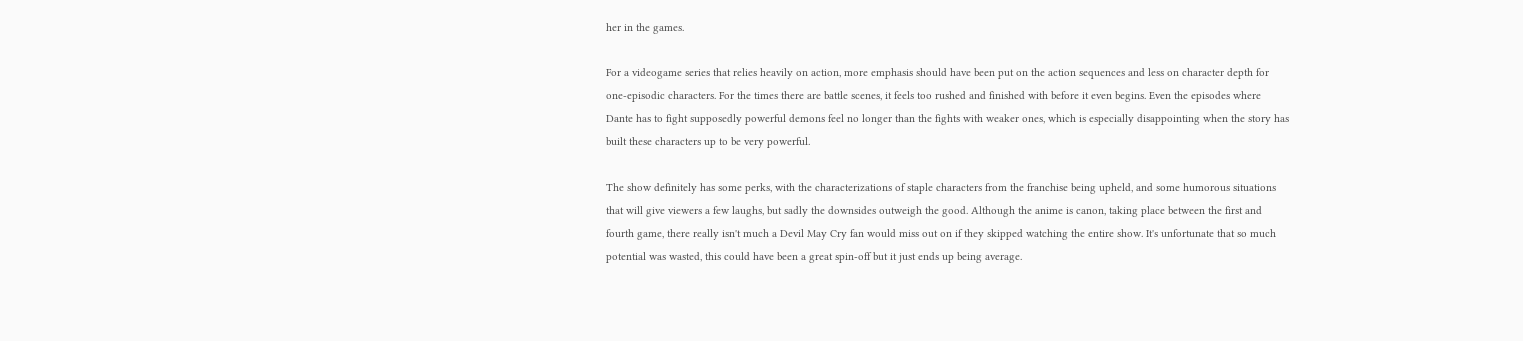her in the games.

For a videogame series that relies heavily on action, more emphasis should have been put on the action sequences and less on character depth for one-episodic characters. For the times there are battle scenes, it feels too rushed and finished with before it even begins. Even the episodes where Dante has to fight supposedly powerful demons feel no longer than the fights with weaker ones, which is especially disappointing when the story has built these characters up to be very powerful.

The show definitely has some perks, with the characterizations of staple characters from the franchise being upheld, and some humorous situations that will give viewers a few laughs, but sadly the downsides outweigh the good. Although the anime is canon, taking place between the first and fourth game, there really isn't much a Devil May Cry fan would miss out on if they skipped watching the entire show. It's unfortunate that so much potential was wasted, this could have been a great spin-off but it just ends up being average.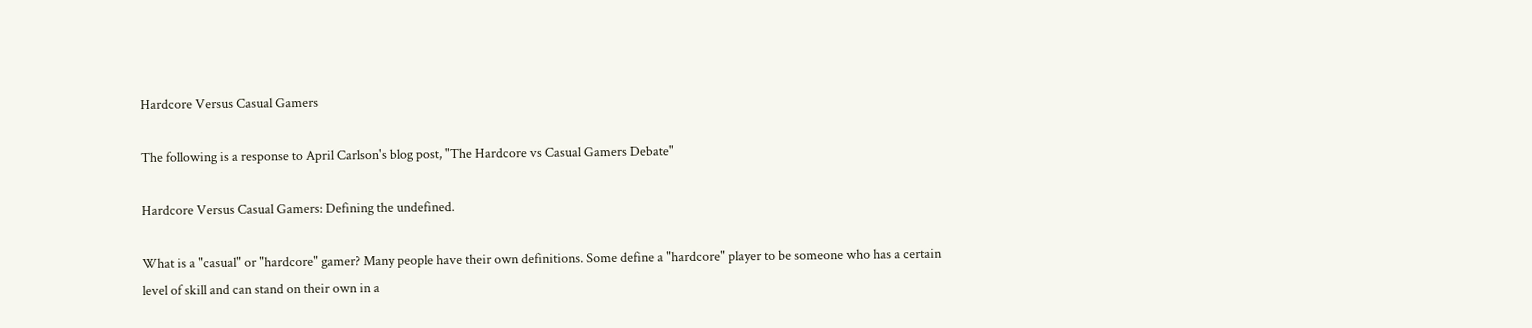Hardcore Versus Casual Gamers

The following is a response to April Carlson's blog post, "The Hardcore vs Casual Gamers Debate"

Hardcore Versus Casual Gamers: Defining the undefined.

What is a "casual" or "hardcore" gamer? Many people have their own definitions. Some define a "hardcore" player to be someone who has a certain level of skill and can stand on their own in a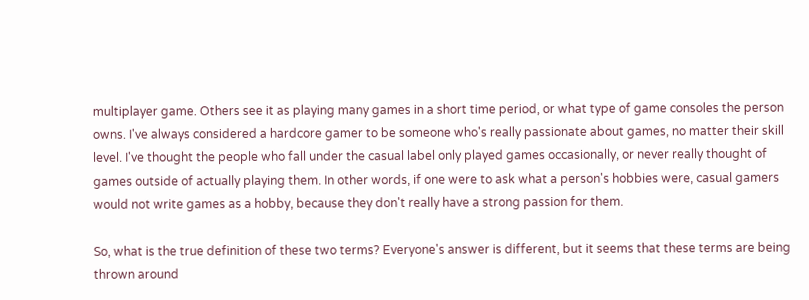multiplayer game. Others see it as playing many games in a short time period, or what type of game consoles the person owns. I've always considered a hardcore gamer to be someone who's really passionate about games, no matter their skill level. I've thought the people who fall under the casual label only played games occasionally, or never really thought of games outside of actually playing them. In other words, if one were to ask what a person's hobbies were, casual gamers would not write games as a hobby, because they don't really have a strong passion for them.

So, what is the true definition of these two terms? Everyone's answer is different, but it seems that these terms are being thrown around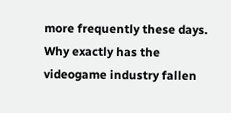more frequently these days. Why exactly has the videogame industry fallen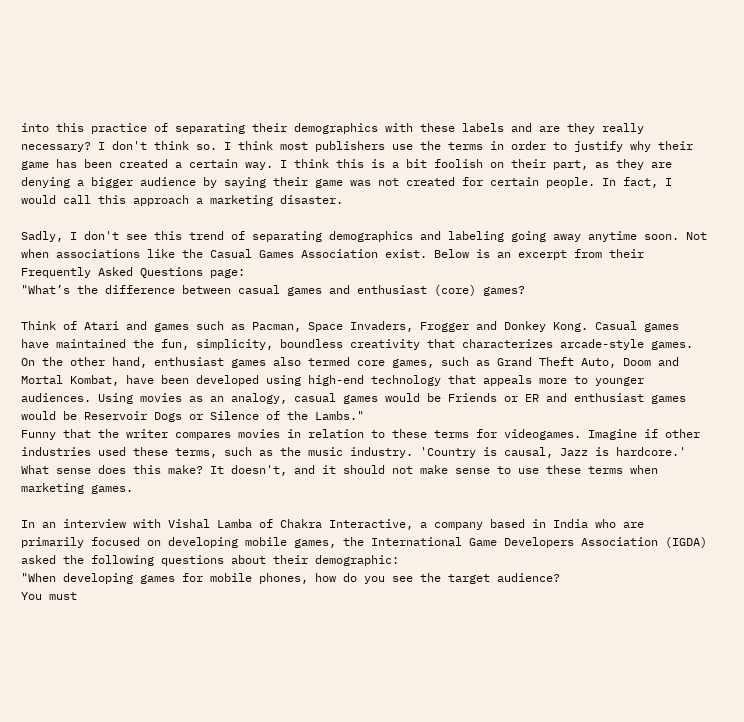into this practice of separating their demographics with these labels and are they really necessary? I don't think so. I think most publishers use the terms in order to justify why their game has been created a certain way. I think this is a bit foolish on their part, as they are denying a bigger audience by saying their game was not created for certain people. In fact, I would call this approach a marketing disaster.

Sadly, I don't see this trend of separating demographics and labeling going away anytime soon. Not when associations like the Casual Games Association exist. Below is an excerpt from their Frequently Asked Questions page:
"What’s the difference between casual games and enthusiast (core) games?

Think of Atari and games such as Pacman, Space Invaders, Frogger and Donkey Kong. Casual games have maintained the fun, simplicity, boundless creativity that characterizes arcade-style games. On the other hand, enthusiast games also termed core games, such as Grand Theft Auto, Doom and Mortal Kombat, have been developed using high-end technology that appeals more to younger audiences. Using movies as an analogy, casual games would be Friends or ER and enthusiast games would be Reservoir Dogs or Silence of the Lambs."
Funny that the writer compares movies in relation to these terms for videogames. Imagine if other industries used these terms, such as the music industry. 'Country is causal, Jazz is hardcore.' What sense does this make? It doesn't, and it should not make sense to use these terms when marketing games.

In an interview with Vishal Lamba of Chakra Interactive, a company based in India who are primarily focused on developing mobile games, the International Game Developers Association (IGDA) asked the following questions about their demographic:
"When developing games for mobile phones, how do you see the target audience?
You must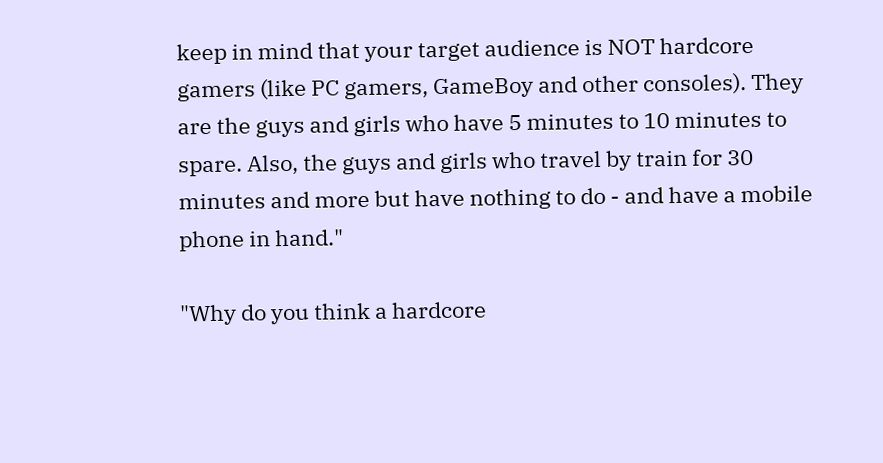keep in mind that your target audience is NOT hardcore gamers (like PC gamers, GameBoy and other consoles). They are the guys and girls who have 5 minutes to 10 minutes to spare. Also, the guys and girls who travel by train for 30 minutes and more but have nothing to do - and have a mobile phone in hand."

"Why do you think a hardcore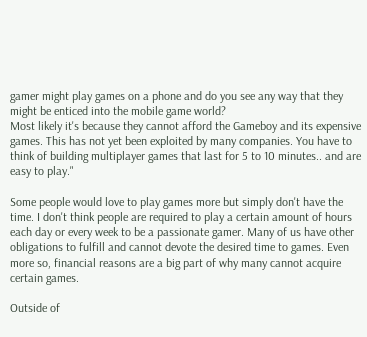gamer might play games on a phone and do you see any way that they might be enticed into the mobile game world?
Most likely it's because they cannot afford the Gameboy and its expensive games. This has not yet been exploited by many companies. You have to think of building multiplayer games that last for 5 to 10 minutes.. and are easy to play."

Some people would love to play games more but simply don't have the time. I don't think people are required to play a certain amount of hours each day or every week to be a passionate gamer. Many of us have other obligations to fulfill and cannot devote the desired time to games. Even more so, financial reasons are a big part of why many cannot acquire certain games.

Outside of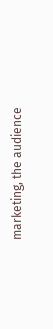marketing, the audience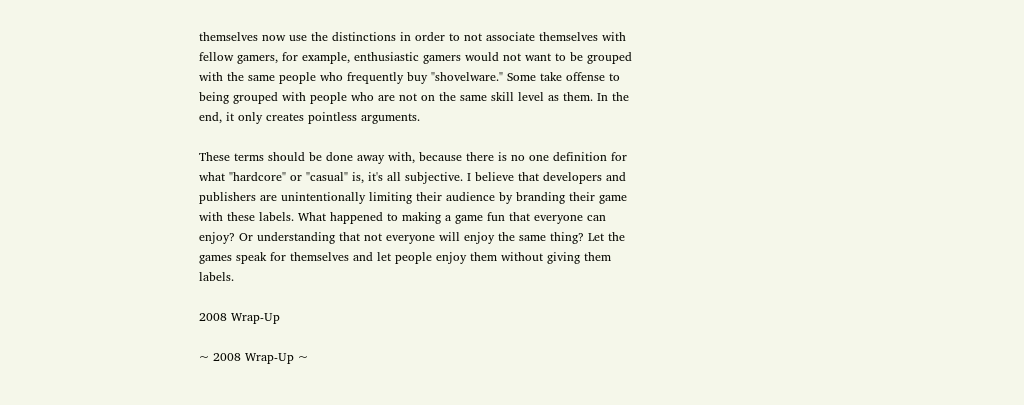themselves now use the distinctions in order to not associate themselves with fellow gamers, for example, enthusiastic gamers would not want to be grouped with the same people who frequently buy "shovelware." Some take offense to being grouped with people who are not on the same skill level as them. In the end, it only creates pointless arguments.

These terms should be done away with, because there is no one definition for what "hardcore" or "casual" is, it's all subjective. I believe that developers and publishers are unintentionally limiting their audience by branding their game with these labels. What happened to making a game fun that everyone can enjoy? Or understanding that not everyone will enjoy the same thing? Let the games speak for themselves and let people enjoy them without giving them labels.

2008 Wrap-Up

~ 2008 Wrap-Up ~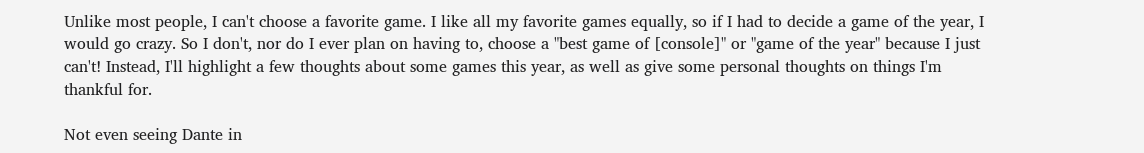Unlike most people, I can't choose a favorite game. I like all my favorite games equally, so if I had to decide a game of the year, I would go crazy. So I don't, nor do I ever plan on having to, choose a "best game of [console]" or "game of the year" because I just can't! Instead, I'll highlight a few thoughts about some games this year, as well as give some personal thoughts on things I'm thankful for.

Not even seeing Dante in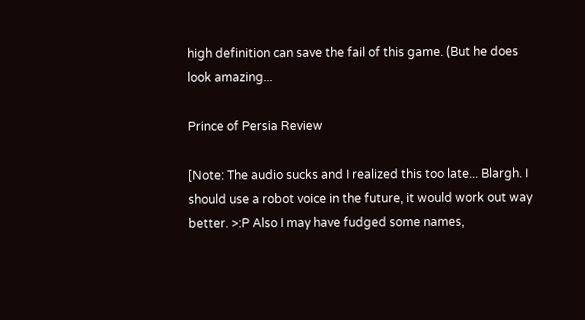high definition can save the fail of this game. (But he does look amazing...

Prince of Persia Review

[Note: The audio sucks and I realized this too late... Blargh. I should use a robot voice in the future, it would work out way better. >:P Also I may have fudged some names,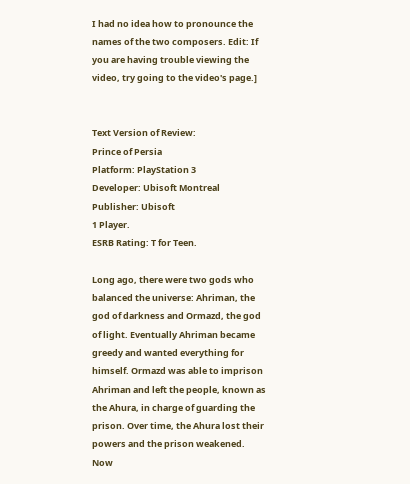I had no idea how to pronounce the names of the two composers. Edit: If you are having trouble viewing the video, try going to the video's page.]


Text Version of Review:
Prince of Persia
Platform: PlayStation 3
Developer: Ubisoft Montreal
Publisher: Ubisoft
1 Player.
ESRB Rating: T for Teen.

Long ago, there were two gods who balanced the universe: Ahriman, the god of darkness and Ormazd, the god of light. Eventually Ahriman became greedy and wanted everything for himself. Ormazd was able to imprison Ahriman and left the people, known as the Ahura, in charge of guarding the prison. Over time, the Ahura lost their powers and the prison weakened. Now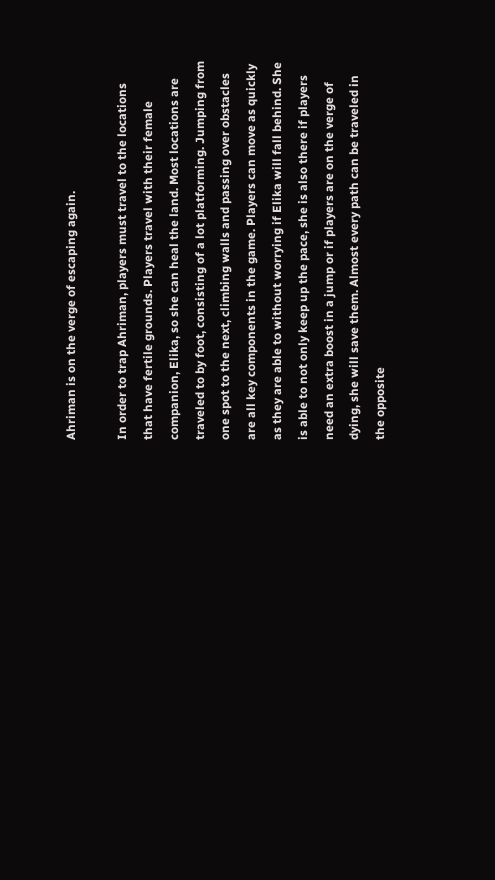Ahriman is on the verge of escaping again.

In order to trap Ahriman, players must travel to the locations that have fertile grounds. Players travel with their female companion, Elika, so she can heal the land. Most locations are traveled to by foot, consisting of a lot platforming. Jumping from one spot to the next, climbing walls and passing over obstacles are all key components in the game. Players can move as quickly as they are able to without worrying if Elika will fall behind. She is able to not only keep up the pace, she is also there if players need an extra boost in a jump or if players are on the verge of dying, she will save them. Almost every path can be traveled in the opposite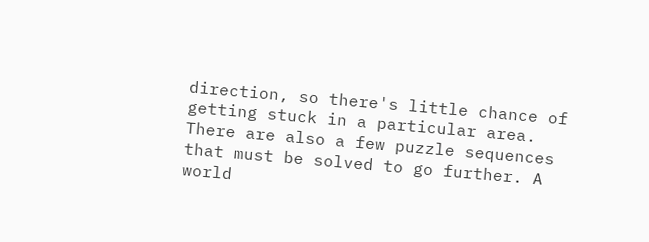direction, so there's little chance of getting stuck in a particular area. There are also a few puzzle sequences that must be solved to go further. A world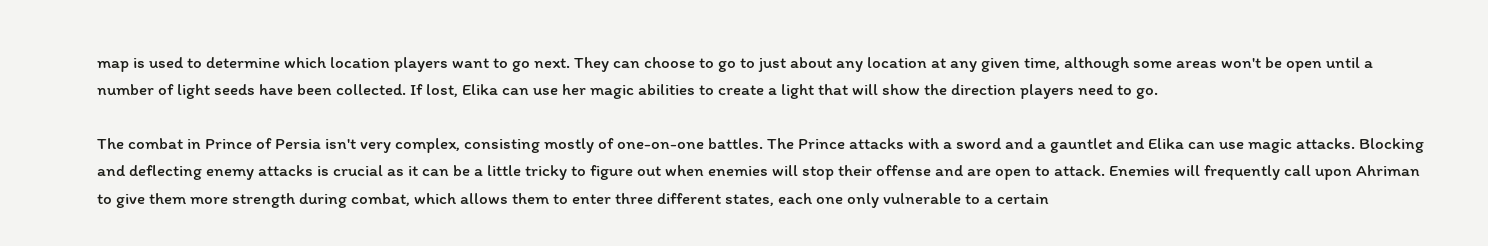map is used to determine which location players want to go next. They can choose to go to just about any location at any given time, although some areas won't be open until a number of light seeds have been collected. If lost, Elika can use her magic abilities to create a light that will show the direction players need to go.

The combat in Prince of Persia isn't very complex, consisting mostly of one-on-one battles. The Prince attacks with a sword and a gauntlet and Elika can use magic attacks. Blocking and deflecting enemy attacks is crucial as it can be a little tricky to figure out when enemies will stop their offense and are open to attack. Enemies will frequently call upon Ahriman to give them more strength during combat, which allows them to enter three different states, each one only vulnerable to a certain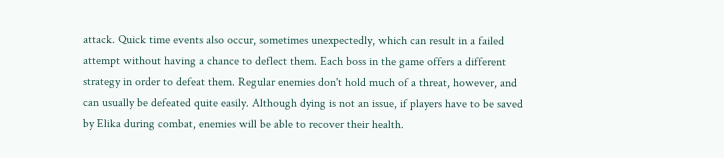attack. Quick time events also occur, sometimes unexpectedly, which can result in a failed attempt without having a chance to deflect them. Each boss in the game offers a different strategy in order to defeat them. Regular enemies don't hold much of a threat, however, and can usually be defeated quite easily. Although dying is not an issue, if players have to be saved by Elika during combat, enemies will be able to recover their health.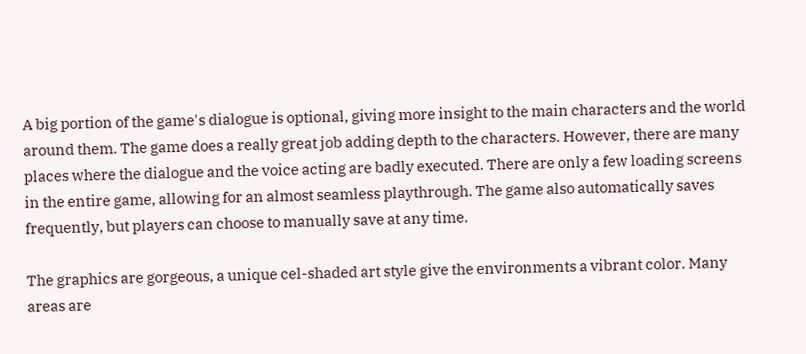A big portion of the game's dialogue is optional, giving more insight to the main characters and the world around them. The game does a really great job adding depth to the characters. However, there are many places where the dialogue and the voice acting are badly executed. There are only a few loading screens in the entire game, allowing for an almost seamless playthrough. The game also automatically saves frequently, but players can choose to manually save at any time.

The graphics are gorgeous, a unique cel-shaded art style give the environments a vibrant color. Many areas are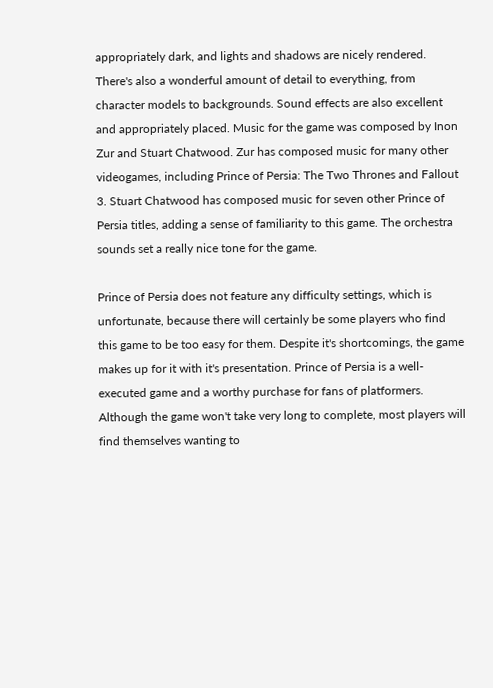appropriately dark, and lights and shadows are nicely rendered. There's also a wonderful amount of detail to everything, from character models to backgrounds. Sound effects are also excellent and appropriately placed. Music for the game was composed by Inon Zur and Stuart Chatwood. Zur has composed music for many other videogames, including Prince of Persia: The Two Thrones and Fallout 3. Stuart Chatwood has composed music for seven other Prince of Persia titles, adding a sense of familiarity to this game. The orchestra sounds set a really nice tone for the game.

Prince of Persia does not feature any difficulty settings, which is unfortunate, because there will certainly be some players who find this game to be too easy for them. Despite it's shortcomings, the game makes up for it with it's presentation. Prince of Persia is a well-executed game and a worthy purchase for fans of platformers. Although the game won't take very long to complete, most players will find themselves wanting to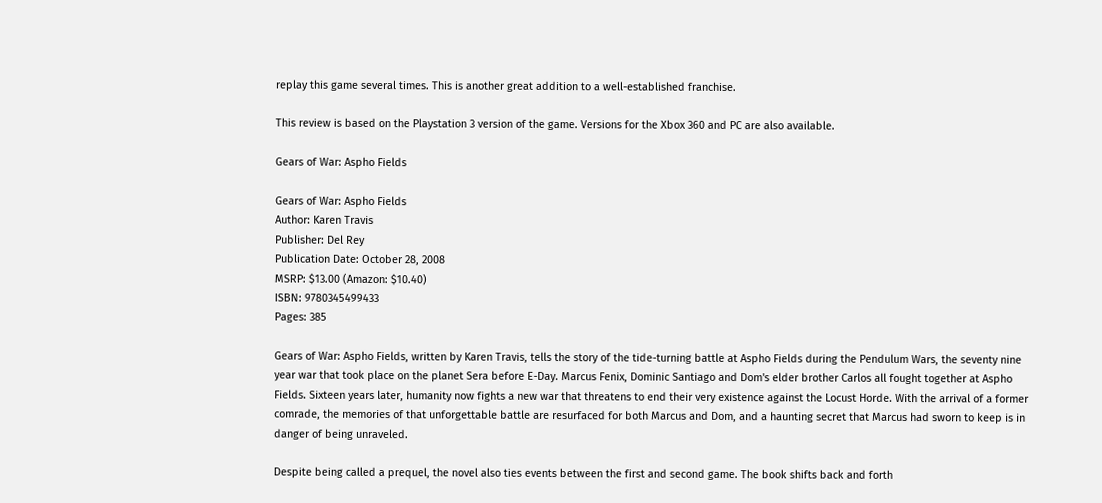replay this game several times. This is another great addition to a well-established franchise.

This review is based on the Playstation 3 version of the game. Versions for the Xbox 360 and PC are also available.

Gears of War: Aspho Fields

Gears of War: Aspho Fields
Author: Karen Travis
Publisher: Del Rey
Publication Date: October 28, 2008
MSRP: $13.00 (Amazon: $10.40)
ISBN: 9780345499433
Pages: 385

Gears of War: Aspho Fields, written by Karen Travis, tells the story of the tide-turning battle at Aspho Fields during the Pendulum Wars, the seventy nine year war that took place on the planet Sera before E-Day. Marcus Fenix, Dominic Santiago and Dom's elder brother Carlos all fought together at Aspho Fields. Sixteen years later, humanity now fights a new war that threatens to end their very existence against the Locust Horde. With the arrival of a former comrade, the memories of that unforgettable battle are resurfaced for both Marcus and Dom, and a haunting secret that Marcus had sworn to keep is in danger of being unraveled.

Despite being called a prequel, the novel also ties events between the first and second game. The book shifts back and forth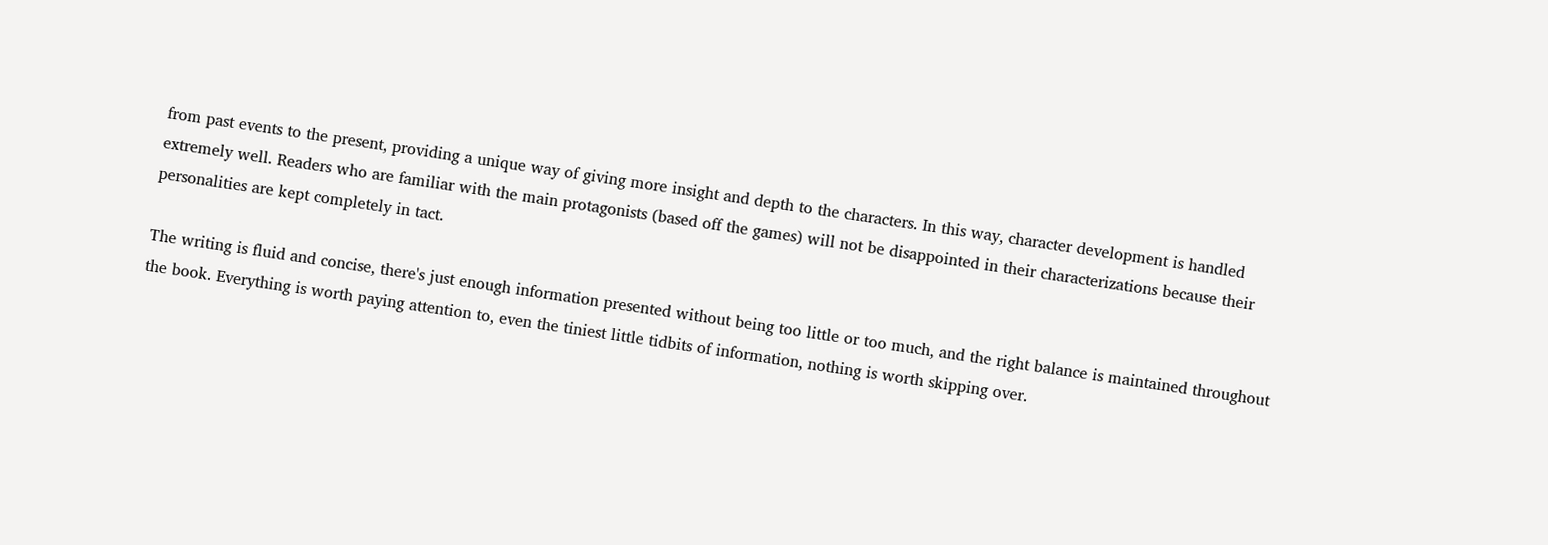from past events to the present, providing a unique way of giving more insight and depth to the characters. In this way, character development is handled extremely well. Readers who are familiar with the main protagonists (based off the games) will not be disappointed in their characterizations because their personalities are kept completely in tact.

The writing is fluid and concise, there's just enough information presented without being too little or too much, and the right balance is maintained throughout the book. Everything is worth paying attention to, even the tiniest little tidbits of information, nothing is worth skipping over.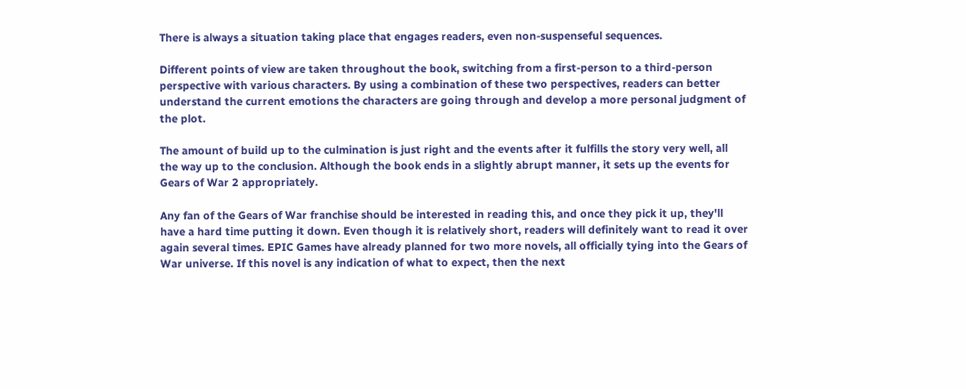There is always a situation taking place that engages readers, even non-suspenseful sequences.

Different points of view are taken throughout the book, switching from a first-person to a third-person perspective with various characters. By using a combination of these two perspectives, readers can better understand the current emotions the characters are going through and develop a more personal judgment of the plot.

The amount of build up to the culmination is just right and the events after it fulfills the story very well, all the way up to the conclusion. Although the book ends in a slightly abrupt manner, it sets up the events for Gears of War 2 appropriately.

Any fan of the Gears of War franchise should be interested in reading this, and once they pick it up, they'll have a hard time putting it down. Even though it is relatively short, readers will definitely want to read it over again several times. EPIC Games have already planned for two more novels, all officially tying into the Gears of War universe. If this novel is any indication of what to expect, then the next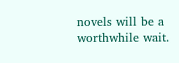novels will be a worthwhile wait.